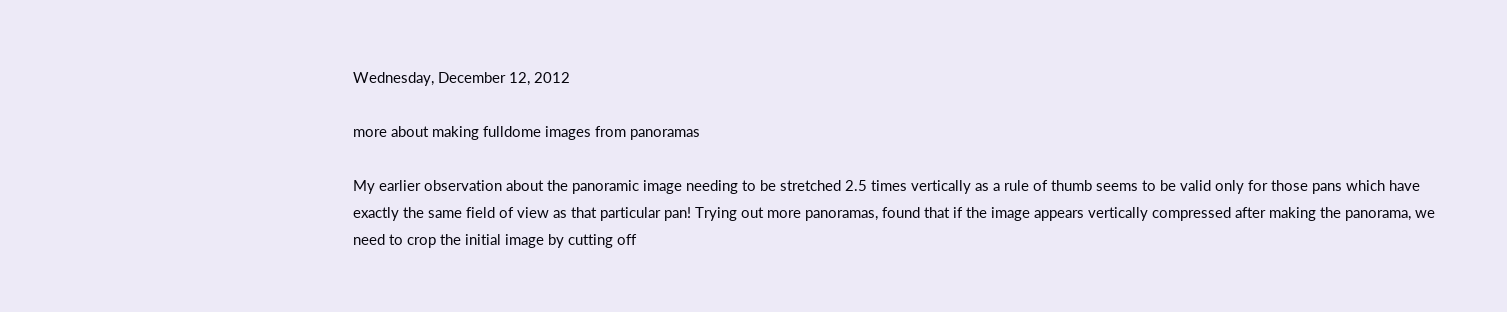Wednesday, December 12, 2012

more about making fulldome images from panoramas

My earlier observation about the panoramic image needing to be stretched 2.5 times vertically as a rule of thumb seems to be valid only for those pans which have exactly the same field of view as that particular pan! Trying out more panoramas, found that if the image appears vertically compressed after making the panorama, we need to crop the initial image by cutting off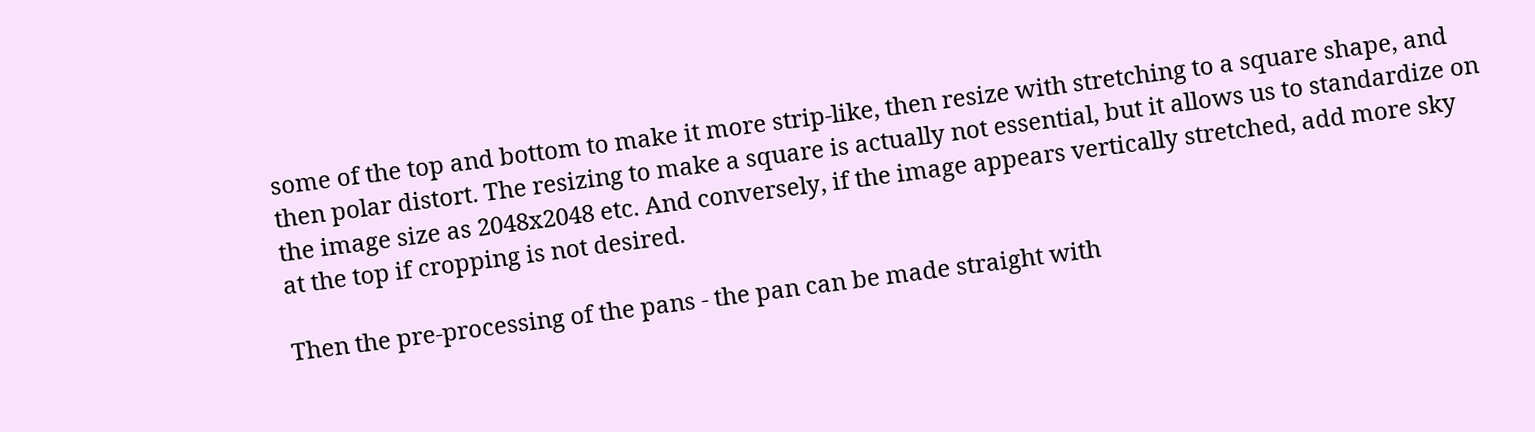some of the top and bottom to make it more strip-like, then resize with stretching to a square shape, and then polar distort. The resizing to make a square is actually not essential, but it allows us to standardize on the image size as 2048x2048 etc. And conversely, if the image appears vertically stretched, add more sky at the top if cropping is not desired.

Then the pre-processing of the pans - the pan can be made straight with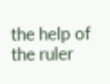the help of the ruler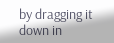by dragging it down in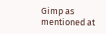Gimp as mentioned at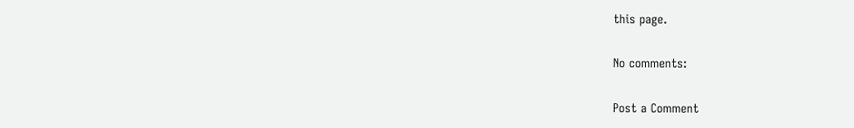this page.

No comments:

Post a Comment